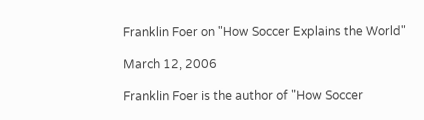Franklin Foer on "How Soccer Explains the World"

March 12, 2006

Franklin Foer is the author of "How Soccer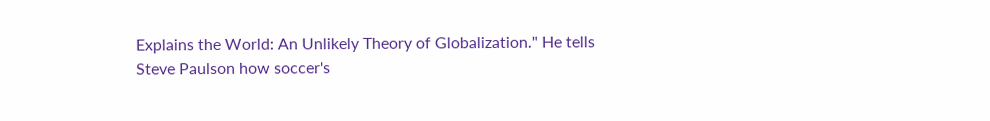Explains the World: An Unlikely Theory of Globalization." He tells Steve Paulson how soccer's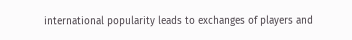international popularity leads to exchanges of players and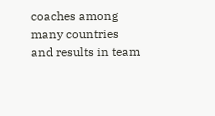coaches among many countries and results in team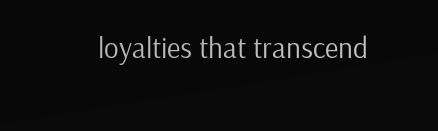loyalties that transcend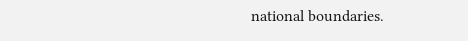national boundaries.